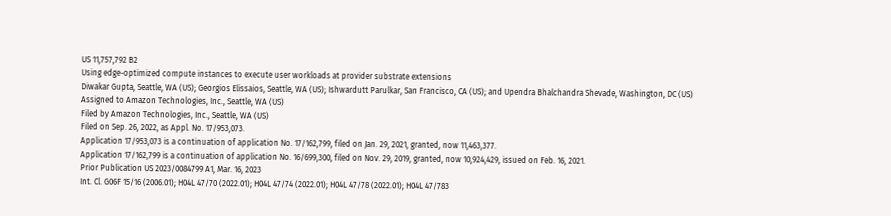US 11,757,792 B2
Using edge-optimized compute instances to execute user workloads at provider substrate extensions
Diwakar Gupta, Seattle, WA (US); Georgios Elissaios, Seattle, WA (US); Ishwardutt Parulkar, San Francisco, CA (US); and Upendra Bhalchandra Shevade, Washington, DC (US)
Assigned to Amazon Technologies, Inc., Seattle, WA (US)
Filed by Amazon Technologies, Inc., Seattle, WA (US)
Filed on Sep. 26, 2022, as Appl. No. 17/953,073.
Application 17/953,073 is a continuation of application No. 17/162,799, filed on Jan. 29, 2021, granted, now 11,463,377.
Application 17/162,799 is a continuation of application No. 16/699,300, filed on Nov. 29, 2019, granted, now 10,924,429, issued on Feb. 16, 2021.
Prior Publication US 2023/0084799 A1, Mar. 16, 2023
Int. Cl. G06F 15/16 (2006.01); H04L 47/70 (2022.01); H04L 47/74 (2022.01); H04L 47/78 (2022.01); H04L 47/783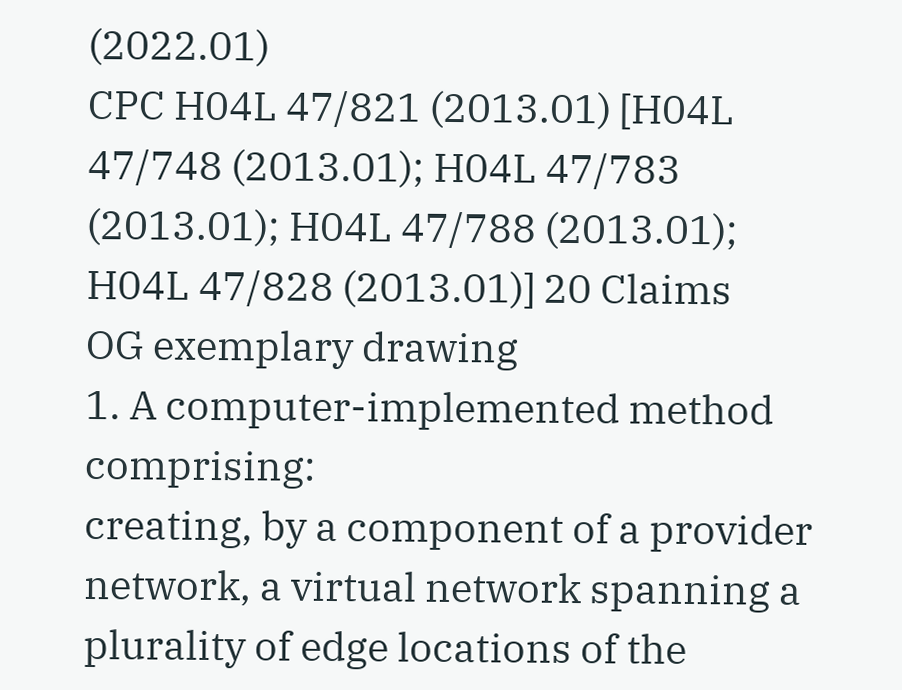(2022.01)
CPC H04L 47/821 (2013.01) [H04L 47/748 (2013.01); H04L 47/783 (2013.01); H04L 47/788 (2013.01); H04L 47/828 (2013.01)] 20 Claims
OG exemplary drawing
1. A computer-implemented method comprising:
creating, by a component of a provider network, a virtual network spanning a plurality of edge locations of the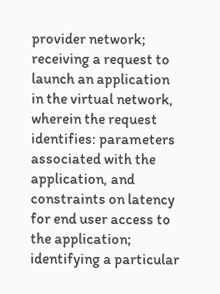provider network;
receiving a request to launch an application in the virtual network, wherein the request identifies: parameters associated with the application, and constraints on latency for end user access to the application;
identifying a particular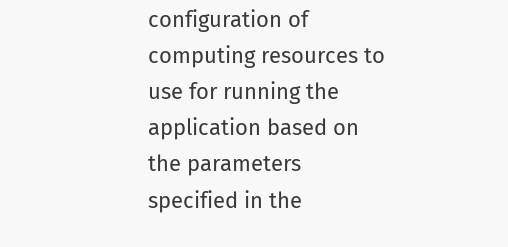configuration of computing resources to use for running the application based on the parameters specified in the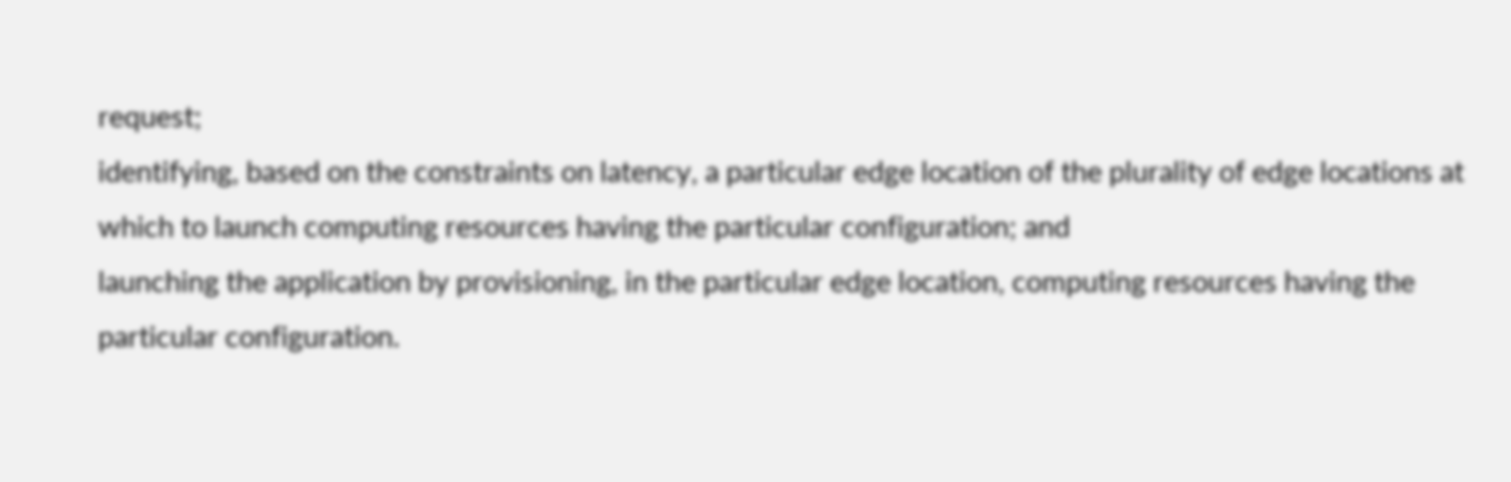request;
identifying, based on the constraints on latency, a particular edge location of the plurality of edge locations at which to launch computing resources having the particular configuration; and
launching the application by provisioning, in the particular edge location, computing resources having the particular configuration.